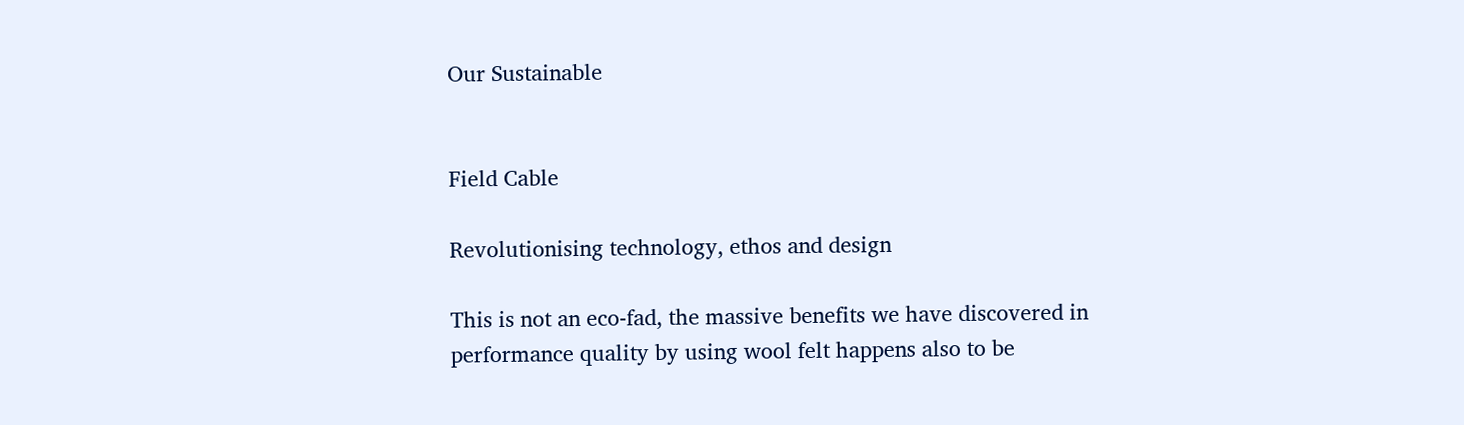Our Sustainable


Field Cable

Revolutionising technology, ethos and design

This is not an eco-fad, the massive benefits we have discovered in performance quality by using wool felt happens also to be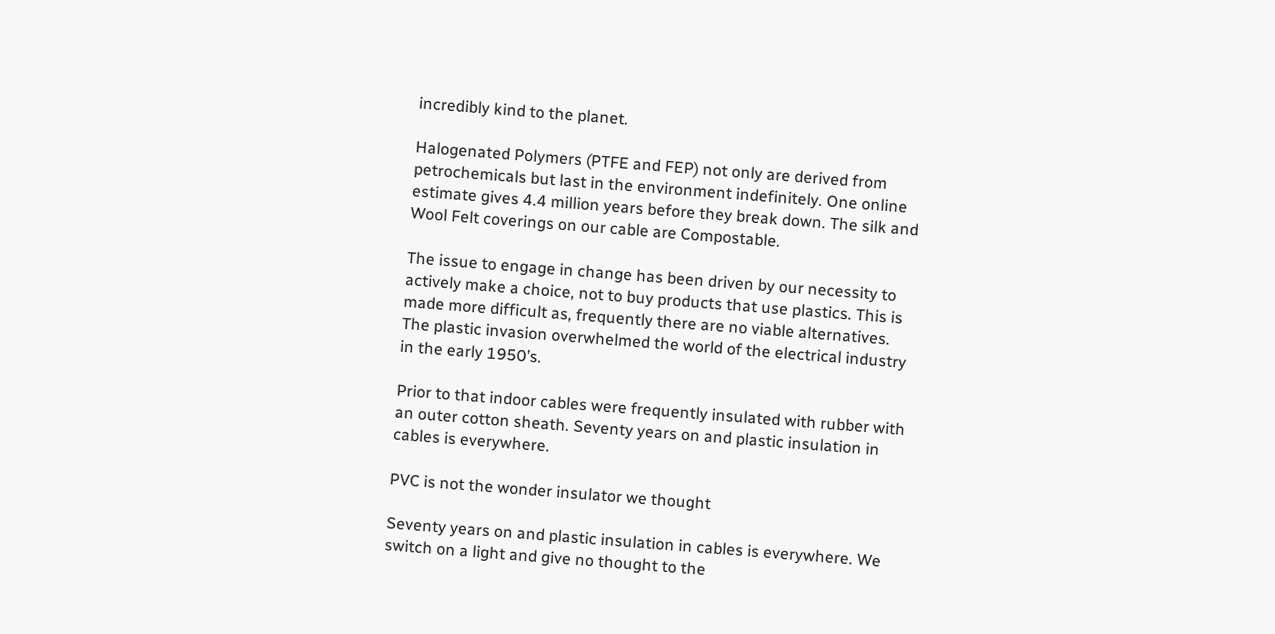incredibly kind to the planet.

Halogenated Polymers (PTFE and FEP) not only are derived from petrochemicals but last in the environment indefinitely. One online estimate gives 4.4 million years before they break down. The silk and Wool Felt coverings on our cable are Compostable.

The issue to engage in change has been driven by our necessity to actively make a choice, not to buy products that use plastics. This is made more difficult as, frequently there are no viable alternatives. The plastic invasion overwhelmed the world of the electrical industry in the early 1950’s.

Prior to that indoor cables were frequently insulated with rubber with an outer cotton sheath. Seventy years on and plastic insulation in cables is everywhere.

PVC is not the wonder insulator we thought

Seventy years on and plastic insulation in cables is everywhere. We switch on a light and give no thought to the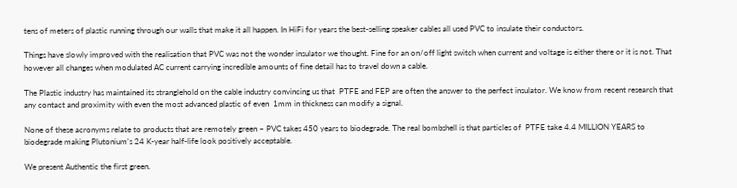tens of meters of plastic running through our walls that make it all happen. In HiFi for years the best-selling speaker cables all used PVC to insulate their conductors.

Things have slowly improved with the realisation that PVC was not the wonder insulator we thought. Fine for an on/off light switch when current and voltage is either there or it is not. That however all changes when modulated AC current carrying incredible amounts of fine detail has to travel down a cable.

The Plastic industry has maintained its stranglehold on the cable industry convincing us that  PTFE and FEP are often the answer to the perfect insulator. We know from recent research that any contact and proximity with even the most advanced plastic of even  1mm in thickness can modify a signal.

None of these acronyms relate to products that are remotely green – PVC takes 450 years to biodegrade. The real bombshell is that particles of  PTFE take 4.4 MILLION YEARS to biodegrade making Plutonium’s 24 K-year half-life look positively acceptable.

We present Authentic the first green.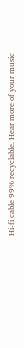Hi-fi cable 99% recyclable. Hear more of your music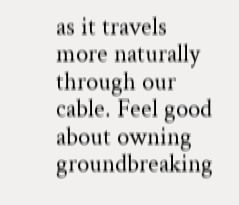as it travels more naturally through our cable. Feel good about owning groundbreaking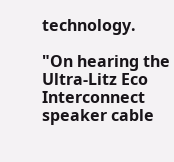technology.

"On hearing the Ultra-Litz Eco Interconnect speaker cable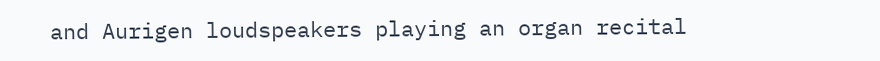and Aurigen loudspeakers playing an organ recital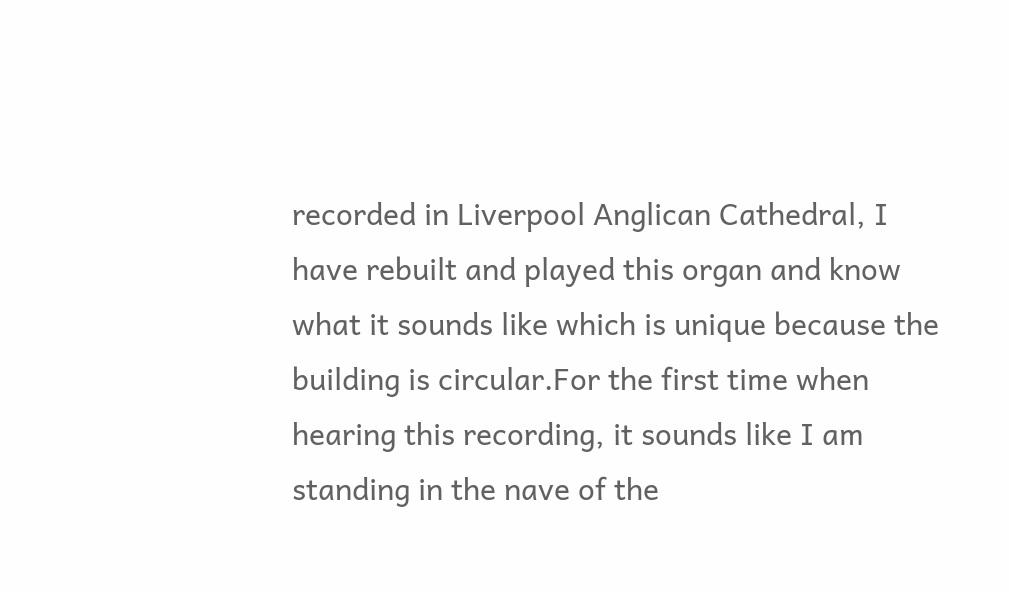recorded in Liverpool Anglican Cathedral, I have rebuilt and played this organ and know what it sounds like which is unique because the building is circular.For the first time when hearing this recording, it sounds like I am standing in the nave of the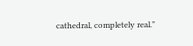cathedral, completely real."